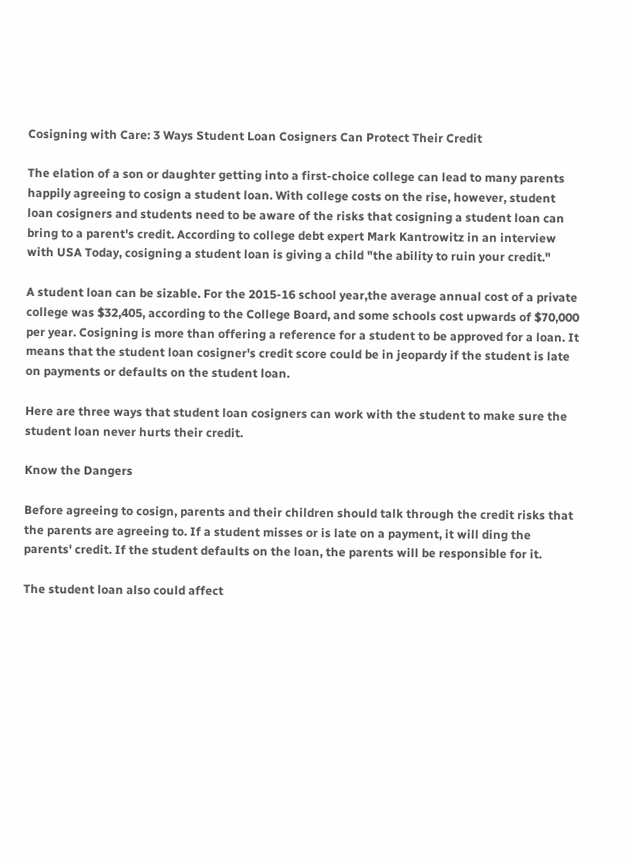Cosigning with Care: 3 Ways Student Loan Cosigners Can Protect Their Credit

The elation of a son or daughter getting into a first-choice college can lead to many parents happily agreeing to cosign a student loan. With college costs on the rise, however, student loan cosigners and students need to be aware of the risks that cosigning a student loan can bring to a parent's credit. According to college debt expert Mark Kantrowitz in an interview with USA Today, cosigning a student loan is giving a child "the ability to ruin your credit."

A student loan can be sizable. For the 2015-16 school year,the average annual cost of a private college was $32,405, according to the College Board, and some schools cost upwards of $70,000 per year. Cosigning is more than offering a reference for a student to be approved for a loan. It means that the student loan cosigner's credit score could be in jeopardy if the student is late on payments or defaults on the student loan.

Here are three ways that student loan cosigners can work with the student to make sure the student loan never hurts their credit.

Know the Dangers

Before agreeing to cosign, parents and their children should talk through the credit risks that the parents are agreeing to. If a student misses or is late on a payment, it will ding the parents' credit. If the student defaults on the loan, the parents will be responsible for it.

The student loan also could affect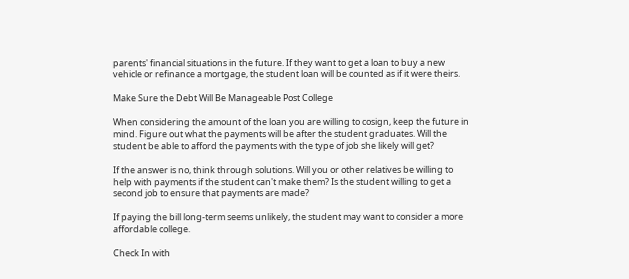parents' financial situations in the future. If they want to get a loan to buy a new vehicle or refinance a mortgage, the student loan will be counted as if it were theirs.

Make Sure the Debt Will Be Manageable Post College

When considering the amount of the loan you are willing to cosign, keep the future in mind. Figure out what the payments will be after the student graduates. Will the student be able to afford the payments with the type of job she likely will get?

If the answer is no, think through solutions. Will you or other relatives be willing to help with payments if the student can't make them? Is the student willing to get a second job to ensure that payments are made?

If paying the bill long-term seems unlikely, the student may want to consider a more affordable college.

Check In with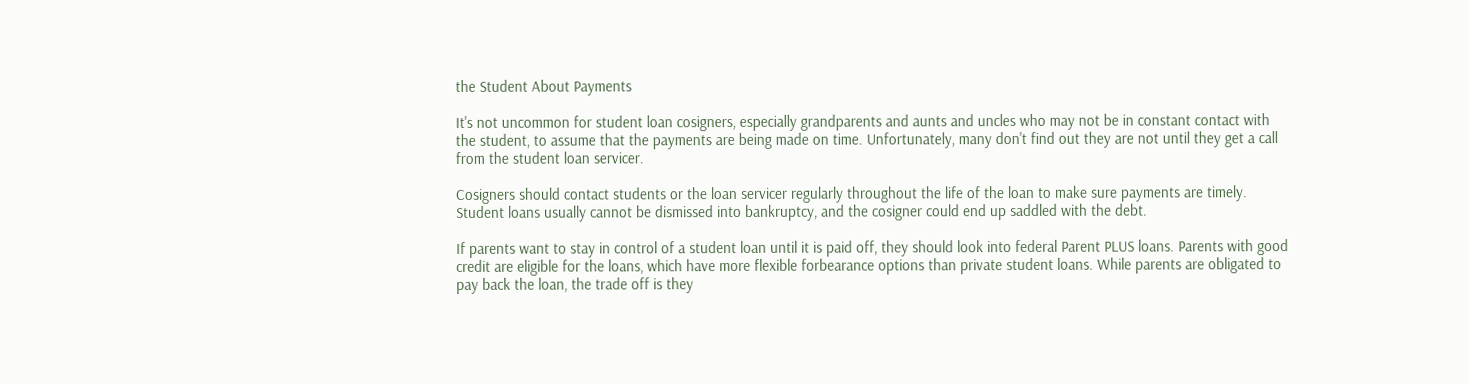the Student About Payments

It's not uncommon for student loan cosigners, especially grandparents and aunts and uncles who may not be in constant contact with the student, to assume that the payments are being made on time. Unfortunately, many don't find out they are not until they get a call from the student loan servicer.

Cosigners should contact students or the loan servicer regularly throughout the life of the loan to make sure payments are timely. Student loans usually cannot be dismissed into bankruptcy, and the cosigner could end up saddled with the debt.

If parents want to stay in control of a student loan until it is paid off, they should look into federal Parent PLUS loans. Parents with good credit are eligible for the loans, which have more flexible forbearance options than private student loans. While parents are obligated to pay back the loan, the trade off is they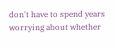don't have to spend years worrying about whether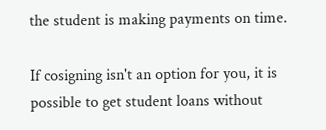the student is making payments on time.

If cosigning isn't an option for you, it is possible to get student loans without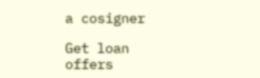a cosigner

Get loan offers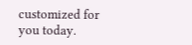customized for you today.